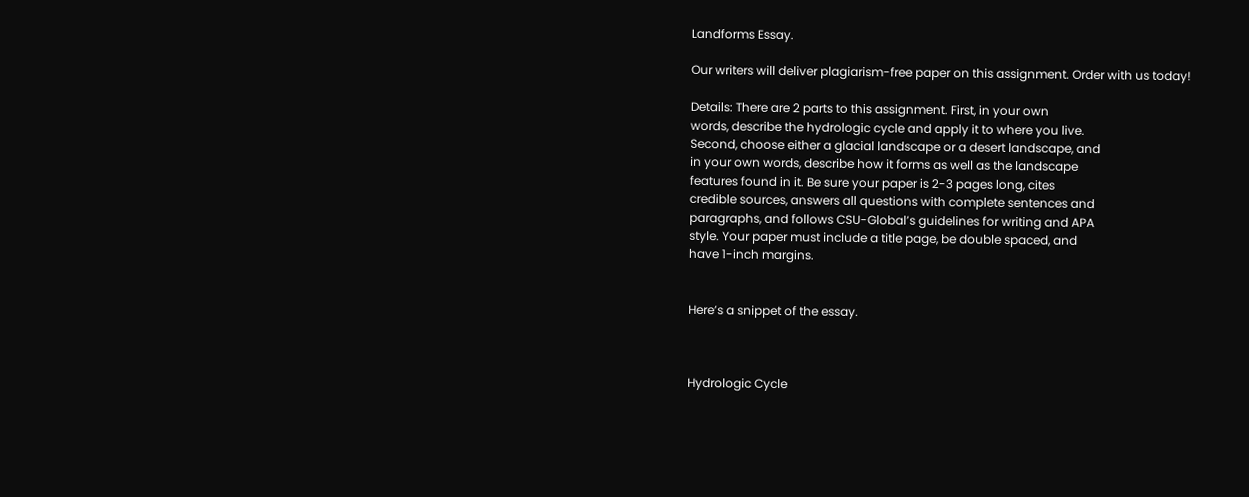Landforms Essay.

Our writers will deliver plagiarism-free paper on this assignment. Order with us today!

Details: There are 2 parts to this assignment. First, in your own
words, describe the hydrologic cycle and apply it to where you live.
Second, choose either a glacial landscape or a desert landscape, and
in your own words, describe how it forms as well as the landscape
features found in it. Be sure your paper is 2-3 pages long, cites
credible sources, answers all questions with complete sentences and
paragraphs, and follows CSU-Global’s guidelines for writing and APA
style. Your paper must include a title page, be double spaced, and
have 1-inch margins.


Here’s a snippet of the essay.



Hydrologic Cycle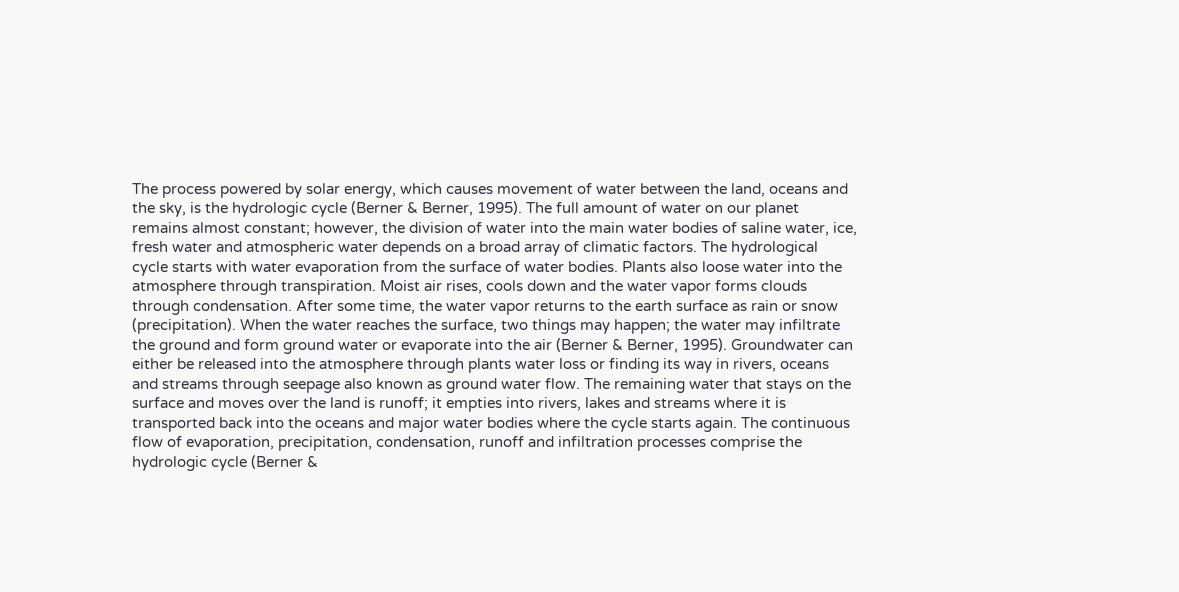The process powered by solar energy, which causes movement of water between the land, oceans and the sky, is the hydrologic cycle (Berner & Berner, 1995). The full amount of water on our planet remains almost constant; however, the division of water into the main water bodies of saline water, ice, fresh water and atmospheric water depends on a broad array of climatic factors. The hydrological cycle starts with water evaporation from the surface of water bodies. Plants also loose water into the atmosphere through transpiration. Moist air rises, cools down and the water vapor forms clouds through condensation. After some time, the water vapor returns to the earth surface as rain or snow (precipitation). When the water reaches the surface, two things may happen; the water may infiltrate the ground and form ground water or evaporate into the air (Berner & Berner, 1995). Groundwater can either be released into the atmosphere through plants water loss or finding its way in rivers, oceans and streams through seepage also known as ground water flow. The remaining water that stays on the surface and moves over the land is runoff; it empties into rivers, lakes and streams where it is transported back into the oceans and major water bodies where the cycle starts again. The continuous flow of evaporation, precipitation, condensation, runoff and infiltration processes comprise the hydrologic cycle (Berner &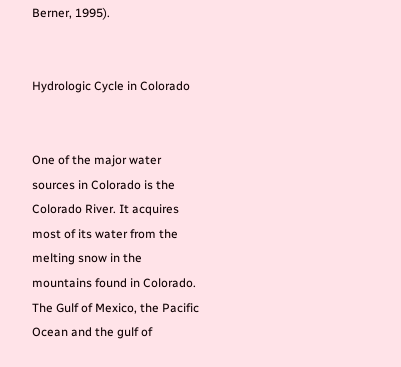Berner, 1995).


Hydrologic Cycle in Colorado


One of the major water sources in Colorado is the Colorado River. It acquires most of its water from the melting snow in the mountains found in Colorado. The Gulf of Mexico, the Pacific Ocean and the gulf of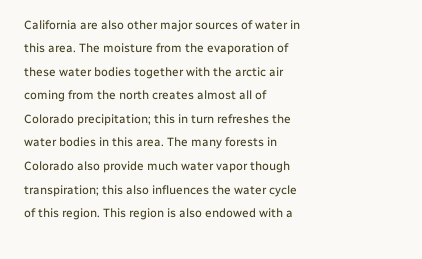California are also other major sources of water in this area. The moisture from the evaporation of these water bodies together with the arctic air coming from the north creates almost all of Colorado precipitation; this in turn refreshes the water bodies in this area. The many forests in Colorado also provide much water vapor though transpiration; this also influences the water cycle of this region. This region is also endowed with a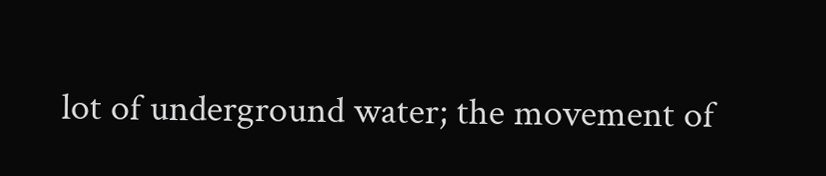lot of underground water; the movement of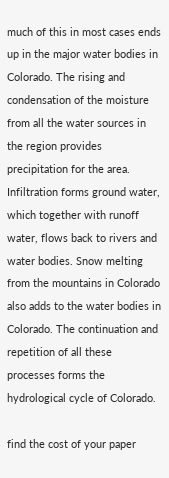much of this in most cases ends up in the major water bodies in Colorado. The rising and condensation of the moisture from all the water sources in the region provides precipitation for the area. Infiltration forms ground water, which together with runoff water, flows back to rivers and water bodies. Snow melting from the mountains in Colorado also adds to the water bodies in Colorado. The continuation and repetition of all these processes forms the hydrological cycle of Colorado.

find the cost of your paper